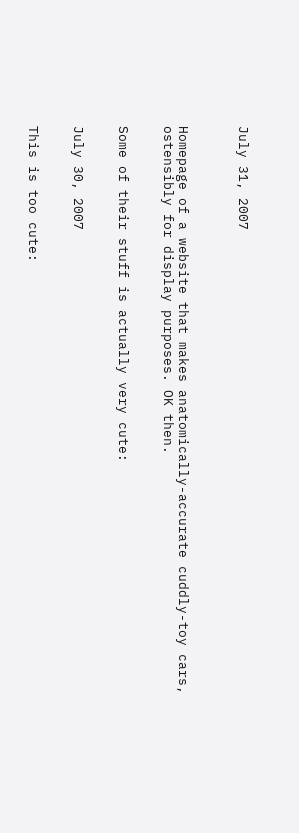July 31, 2007



Homepage of a website that makes anatomically-accurate cuddly-toy cars, ostensibly for display purposes. OK then.


Some of their stuff is actually very cute:


July 30, 2007


This is too cute: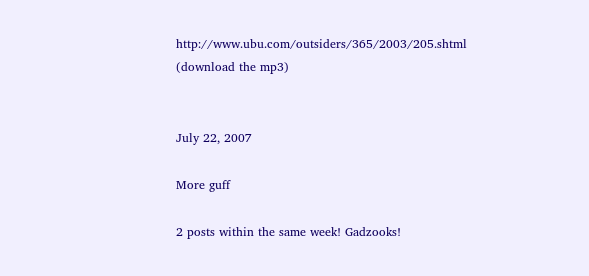http://www.ubu.com/outsiders/365/2003/205.shtml (download the mp3)


July 22, 2007

More guff

2 posts within the same week! Gadzooks!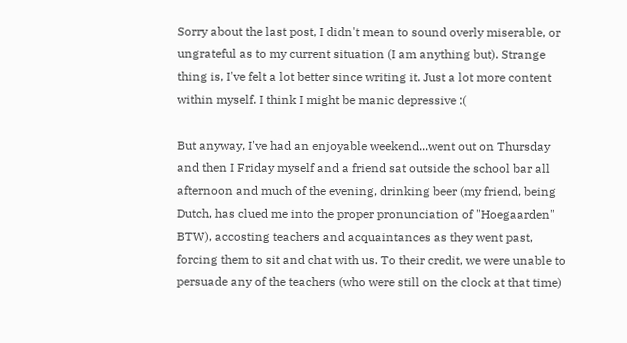Sorry about the last post, I didn't mean to sound overly miserable, or ungrateful as to my current situation (I am anything but). Strange thing is, I've felt a lot better since writing it. Just a lot more content within myself. I think I might be manic depressive :(

But anyway, I've had an enjoyable weekend...went out on Thursday and then I Friday myself and a friend sat outside the school bar all afternoon and much of the evening, drinking beer (my friend, being Dutch, has clued me into the proper pronunciation of "Hoegaarden" BTW), accosting teachers and acquaintances as they went past, forcing them to sit and chat with us. To their credit, we were unable to persuade any of the teachers (who were still on the clock at that time)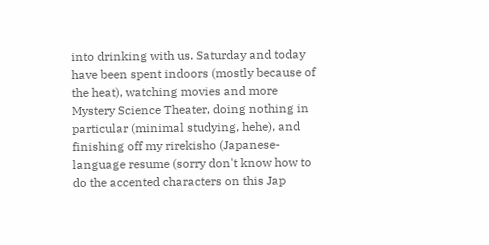into drinking with us. Saturday and today have been spent indoors (mostly because of the heat), watching movies and more Mystery Science Theater, doing nothing in particular (minimal studying, hehe), and finishing off my rirekisho (Japanese-language resume (sorry don't know how to do the accented characters on this Jap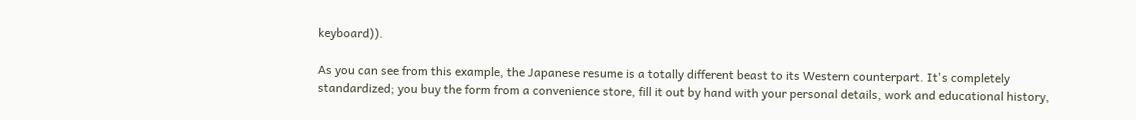keyboard)).

As you can see from this example, the Japanese resume is a totally different beast to its Western counterpart. It's completely standardized; you buy the form from a convenience store, fill it out by hand with your personal details, work and educational history,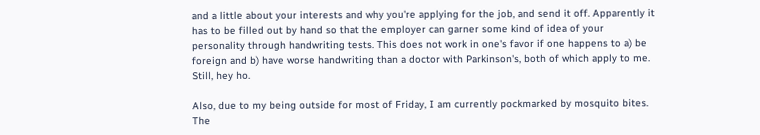and a little about your interests and why you're applying for the job, and send it off. Apparently it has to be filled out by hand so that the employer can garner some kind of idea of your personality through handwriting tests. This does not work in one's favor if one happens to a) be foreign and b) have worse handwriting than a doctor with Parkinson's, both of which apply to me. Still, hey ho.

Also, due to my being outside for most of Friday, I am currently pockmarked by mosquito bites. The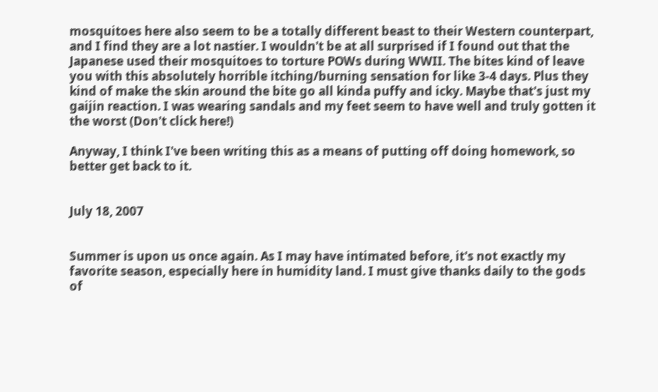mosquitoes here also seem to be a totally different beast to their Western counterpart, and I find they are a lot nastier. I wouldn't be at all surprised if I found out that the Japanese used their mosquitoes to torture POWs during WWII. The bites kind of leave you with this absolutely horrible itching/burning sensation for like 3-4 days. Plus they kind of make the skin around the bite go all kinda puffy and icky. Maybe that's just my gaijin reaction. I was wearing sandals and my feet seem to have well and truly gotten it the worst (Don't click here!)

Anyway, I think I've been writing this as a means of putting off doing homework, so better get back to it.


July 18, 2007


Summer is upon us once again. As I may have intimated before, it's not exactly my favorite season, especially here in humidity land. I must give thanks daily to the gods of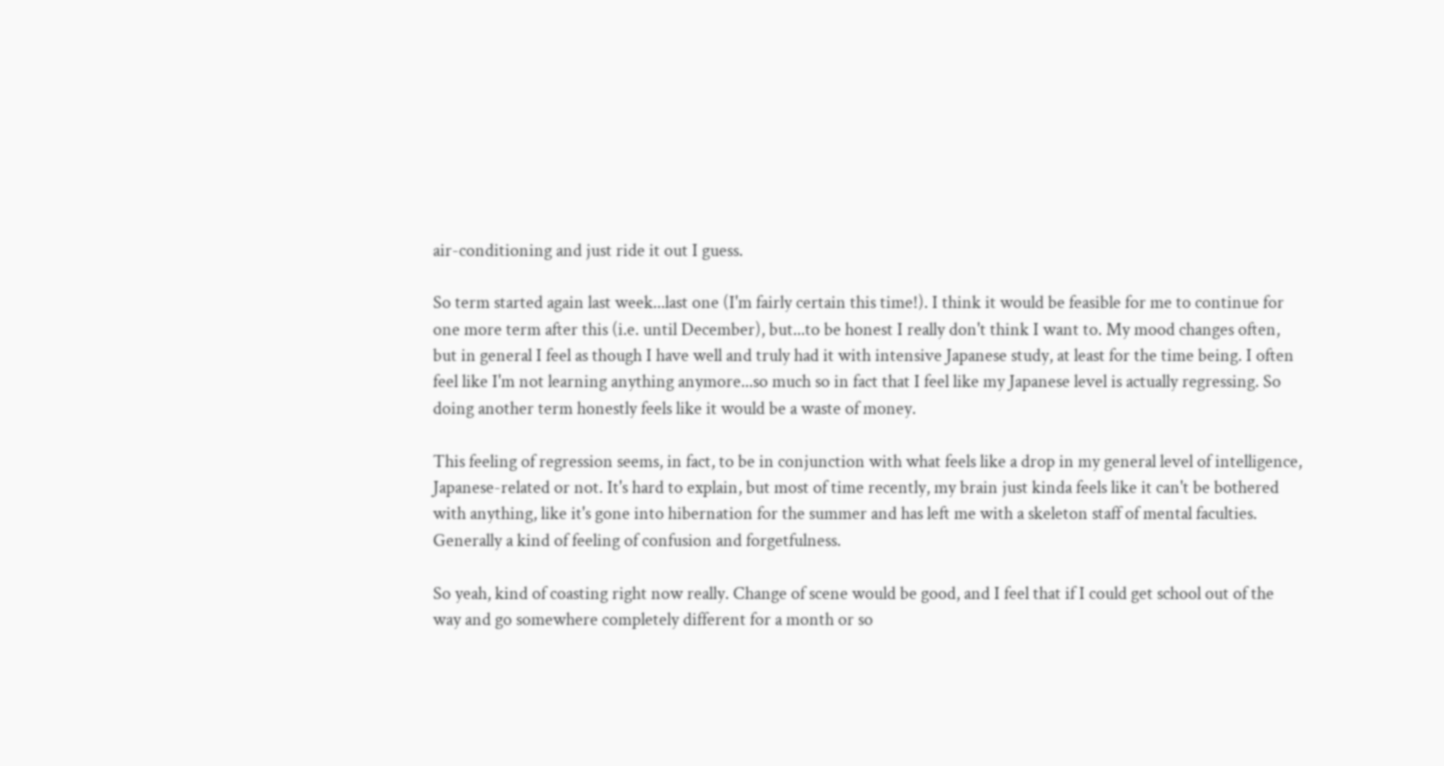air-conditioning and just ride it out I guess.

So term started again last week...last one (I'm fairly certain this time!). I think it would be feasible for me to continue for one more term after this (i.e. until December), but...to be honest I really don't think I want to. My mood changes often, but in general I feel as though I have well and truly had it with intensive Japanese study, at least for the time being. I often feel like I'm not learning anything anymore...so much so in fact that I feel like my Japanese level is actually regressing. So doing another term honestly feels like it would be a waste of money.

This feeling of regression seems, in fact, to be in conjunction with what feels like a drop in my general level of intelligence, Japanese-related or not. It's hard to explain, but most of time recently, my brain just kinda feels like it can't be bothered with anything, like it's gone into hibernation for the summer and has left me with a skeleton staff of mental faculties. Generally a kind of feeling of confusion and forgetfulness.

So yeah, kind of coasting right now really. Change of scene would be good, and I feel that if I could get school out of the way and go somewhere completely different for a month or so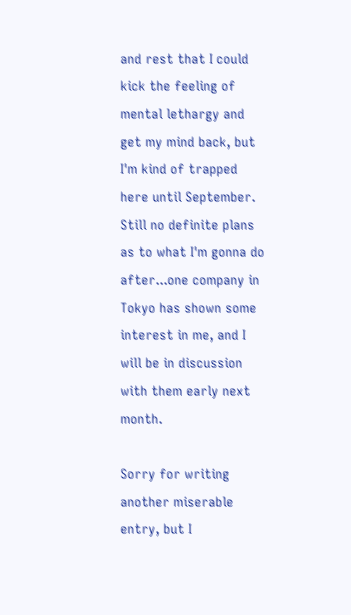and rest that I could kick the feeling of mental lethargy and get my mind back, but I'm kind of trapped here until September. Still no definite plans as to what I'm gonna do after...one company in Tokyo has shown some interest in me, and I will be in discussion with them early next month.

Sorry for writing another miserable entry, but I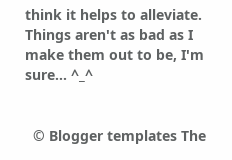think it helps to alleviate. Things aren't as bad as I make them out to be, I'm sure... ^_^


  © Blogger templates The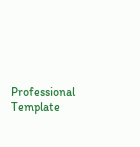Professional Template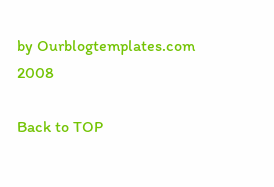by Ourblogtemplates.com 2008

Back to TOP